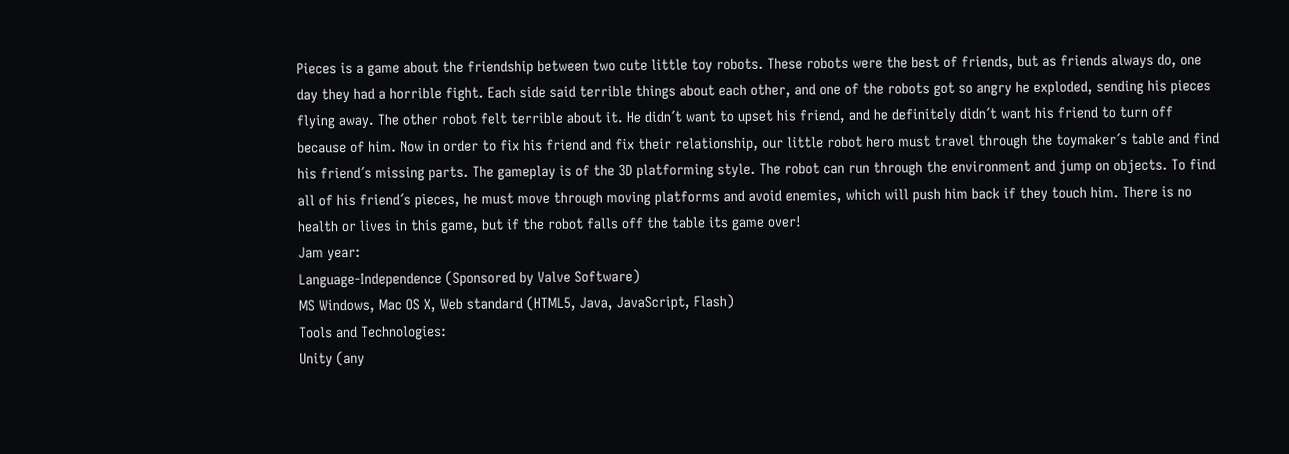Pieces is a game about the friendship between two cute little toy robots. These robots were the best of friends, but as friends always do, one day they had a horrible fight. Each side said terrible things about each other, and one of the robots got so angry he exploded, sending his pieces flying away. The other robot felt terrible about it. He didn´t want to upset his friend, and he definitely didn´t want his friend to turn off because of him. Now in order to fix his friend and fix their relationship, our little robot hero must travel through the toymaker´s table and find his friend´s missing parts. The gameplay is of the 3D platforming style. The robot can run through the environment and jump on objects. To find all of his friend´s pieces, he must move through moving platforms and avoid enemies, which will push him back if they touch him. There is no health or lives in this game, but if the robot falls off the table its game over!
Jam year:
Language-Independence (Sponsored by Valve Software)
MS Windows, Mac OS X, Web standard (HTML5, Java, JavaScript, Flash)
Tools and Technologies:
Unity (any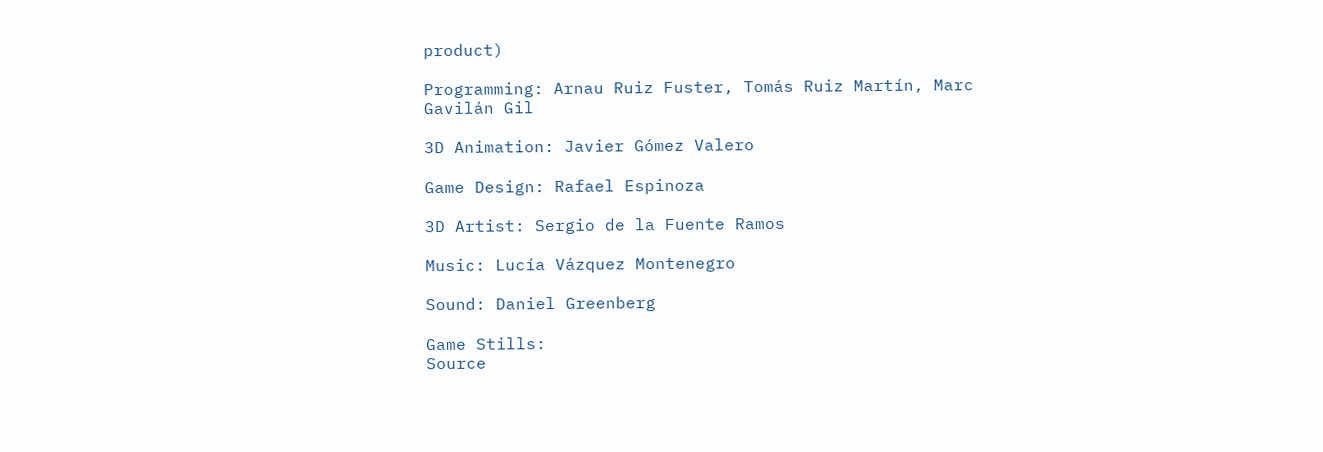product)

Programming: Arnau Ruiz Fuster, Tomás Ruiz Martín, Marc Gavilán Gil

3D Animation: Javier Gómez Valero

Game Design: Rafael Espinoza

3D Artist: Sergio de la Fuente Ramos

Music: Lucía Vázquez Montenegro

Sound: Daniel Greenberg

Game Stills:
Source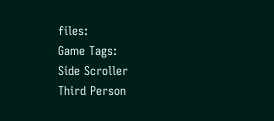files:
Game Tags:
Side Scroller
Third Person